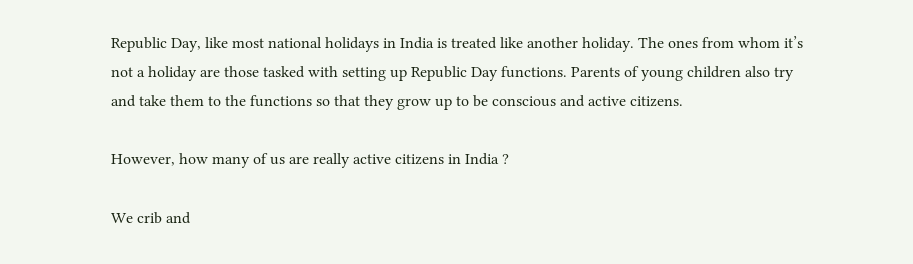Republic Day, like most national holidays in India is treated like another holiday. The ones from whom it’s not a holiday are those tasked with setting up Republic Day functions. Parents of young children also try and take them to the functions so that they grow up to be conscious and active citizens.

However, how many of us are really active citizens in India ?

We crib and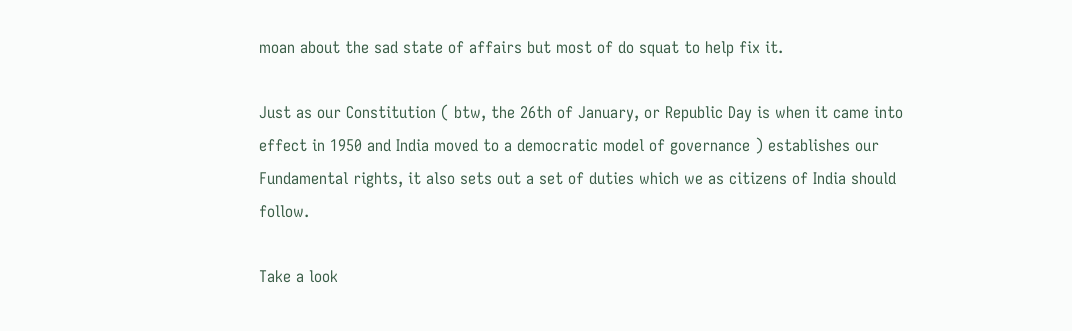moan about the sad state of affairs but most of do squat to help fix it.

Just as our Constitution ( btw, the 26th of January, or Republic Day is when it came into effect in 1950 and India moved to a democratic model of governance ) establishes our Fundamental rights, it also sets out a set of duties which we as citizens of India should follow.

Take a look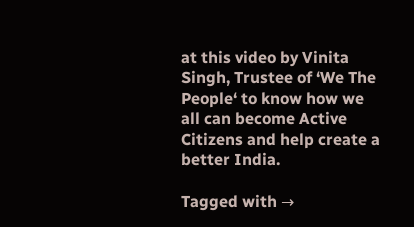at this video by Vinita Singh, Trustee of ‘We The People‘ to know how we all can become Active Citizens and help create a better India.

Tagged with →